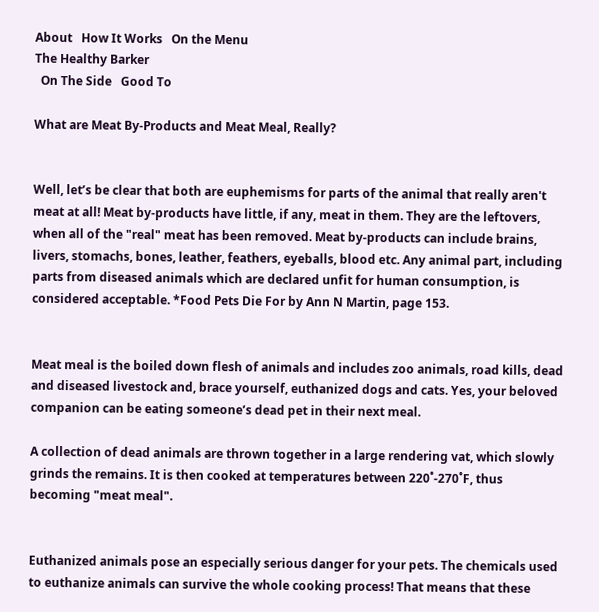About   How It Works   On the Menu
The Healthy Barker
  On The Side   Good To

What are Meat By-Products and Meat Meal, Really?


Well, let’s be clear that both are euphemisms for parts of the animal that really aren't meat at all! Meat by-products have little, if any, meat in them. They are the leftovers, when all of the "real" meat has been removed. Meat by-products can include brains, livers, stomachs, bones, leather, feathers, eyeballs, blood etc. Any animal part, including parts from diseased animals which are declared unfit for human consumption, is considered acceptable. *Food Pets Die For by Ann N Martin, page 153.


Meat meal is the boiled down flesh of animals and includes zoo animals, road kills, dead and diseased livestock and, brace yourself, euthanized dogs and cats. Yes, your beloved companion can be eating someone’s dead pet in their next meal.

A collection of dead animals are thrown together in a large rendering vat, which slowly grinds the remains. It is then cooked at temperatures between 220˚-270˚F, thus becoming "meat meal".


Euthanized animals pose an especially serious danger for your pets. The chemicals used to euthanize animals can survive the whole cooking process! That means that these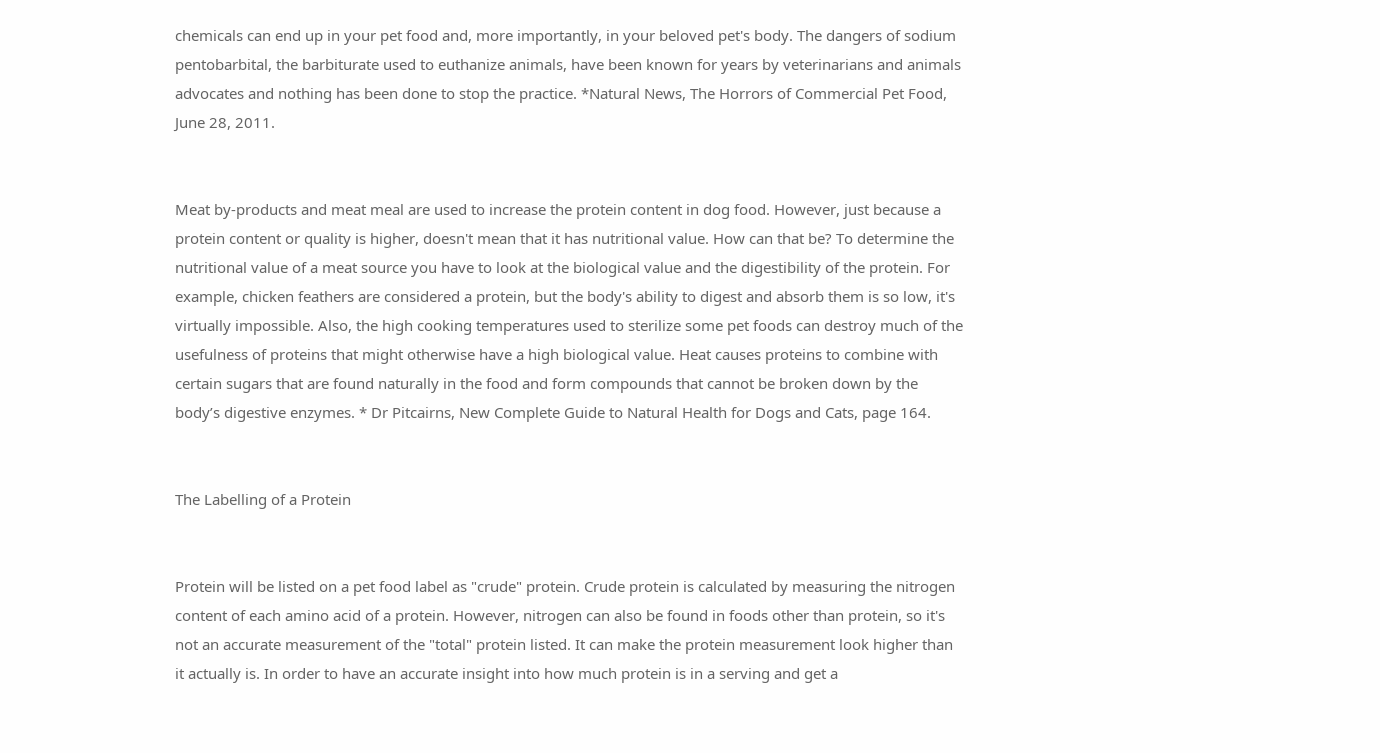chemicals can end up in your pet food and, more importantly, in your beloved pet's body. The dangers of sodium pentobarbital, the barbiturate used to euthanize animals, have been known for years by veterinarians and animals advocates and nothing has been done to stop the practice. *Natural News, The Horrors of Commercial Pet Food, June 28, 2011.


Meat by-products and meat meal are used to increase the protein content in dog food. However, just because a protein content or quality is higher, doesn't mean that it has nutritional value. How can that be? To determine the nutritional value of a meat source you have to look at the biological value and the digestibility of the protein. For example, chicken feathers are considered a protein, but the body's ability to digest and absorb them is so low, it's virtually impossible. Also, the high cooking temperatures used to sterilize some pet foods can destroy much of the usefulness of proteins that might otherwise have a high biological value. Heat causes proteins to combine with certain sugars that are found naturally in the food and form compounds that cannot be broken down by the body’s digestive enzymes. * Dr Pitcairns, New Complete Guide to Natural Health for Dogs and Cats, page 164.


The Labelling of a Protein


Protein will be listed on a pet food label as "crude" protein. Crude protein is calculated by measuring the nitrogen content of each amino acid of a protein. However, nitrogen can also be found in foods other than protein, so it's not an accurate measurement of the "total" protein listed. It can make the protein measurement look higher than it actually is. In order to have an accurate insight into how much protein is in a serving and get a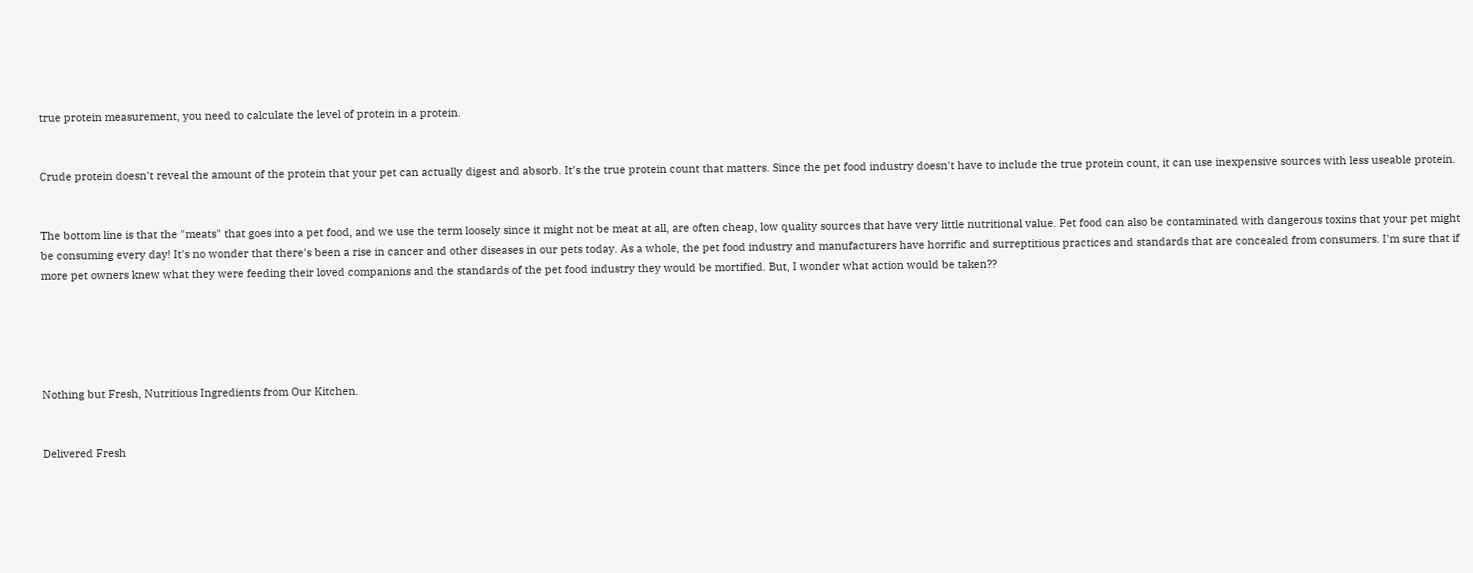true protein measurement, you need to calculate the level of protein in a protein.


Crude protein doesn't reveal the amount of the protein that your pet can actually digest and absorb. It’s the true protein count that matters. Since the pet food industry doesn't have to include the true protein count, it can use inexpensive sources with less useable protein.


The bottom line is that the "meats" that goes into a pet food, and we use the term loosely since it might not be meat at all, are often cheap, low quality sources that have very little nutritional value. Pet food can also be contaminated with dangerous toxins that your pet might be consuming every day! It's no wonder that there's been a rise in cancer and other diseases in our pets today. As a whole, the pet food industry and manufacturers have horrific and surreptitious practices and standards that are concealed from consumers. I'm sure that if more pet owners knew what they were feeding their loved companions and the standards of the pet food industry they would be mortified. But, I wonder what action would be taken??





Nothing but Fresh, Nutritious Ingredients from Our Kitchen.


Delivered Fresh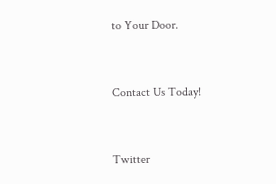to Your Door.


Contact Us Today!


Twitter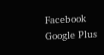Facebook Google Plus